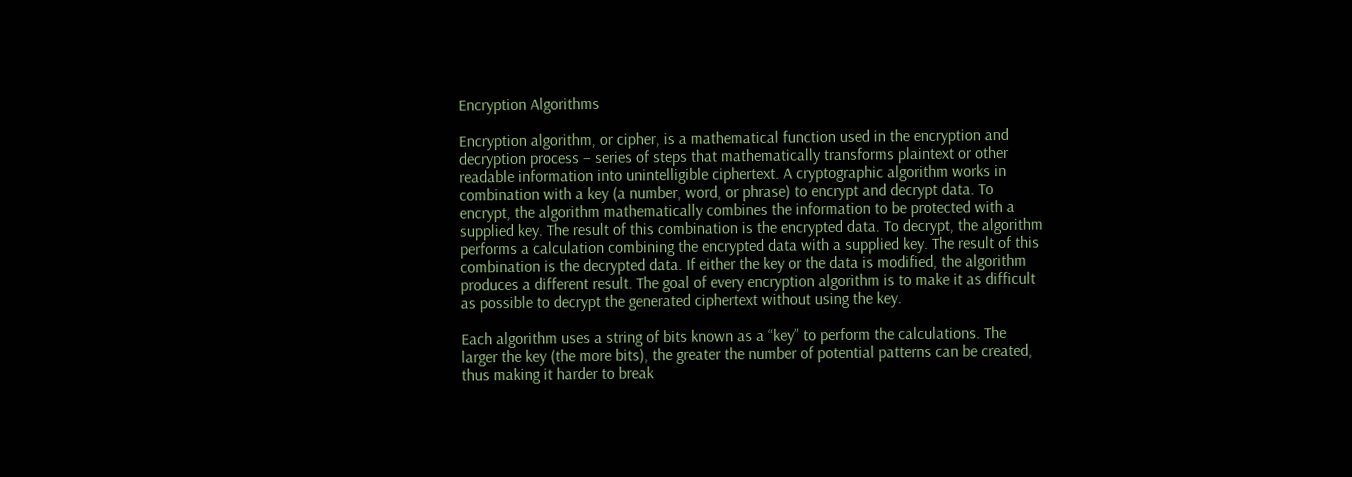Encryption Algorithms

Encryption algorithm, or cipher, is a mathematical function used in the encryption and decryption process – series of steps that mathematically transforms plaintext or other readable information into unintelligible ciphertext. A cryptographic algorithm works in combination with a key (a number, word, or phrase) to encrypt and decrypt data. To encrypt, the algorithm mathematically combines the information to be protected with a supplied key. The result of this combination is the encrypted data. To decrypt, the algorithm performs a calculation combining the encrypted data with a supplied key. The result of this combination is the decrypted data. If either the key or the data is modified, the algorithm produces a different result. The goal of every encryption algorithm is to make it as difficult as possible to decrypt the generated ciphertext without using the key.

Each algorithm uses a string of bits known as a “key” to perform the calculations. The larger the key (the more bits), the greater the number of potential patterns can be created, thus making it harder to break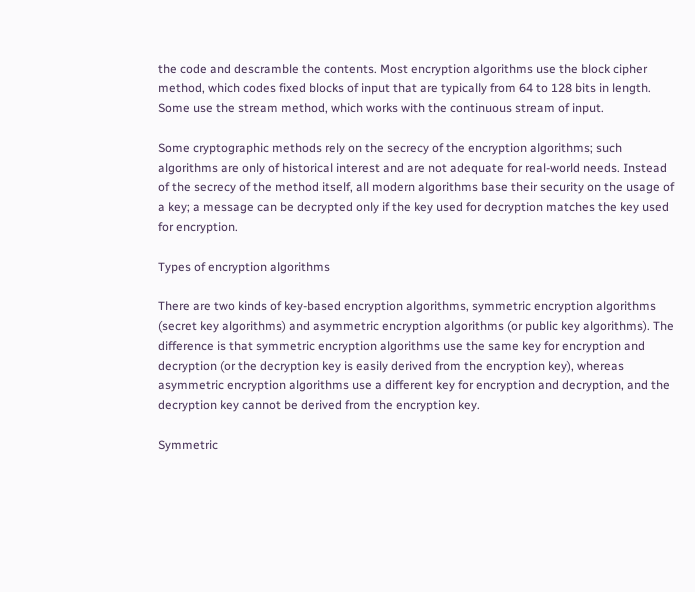the code and descramble the contents. Most encryption algorithms use the block cipher method, which codes fixed blocks of input that are typically from 64 to 128 bits in length. Some use the stream method, which works with the continuous stream of input.

Some cryptographic methods rely on the secrecy of the encryption algorithms; such algorithms are only of historical interest and are not adequate for real-world needs. Instead of the secrecy of the method itself, all modern algorithms base their security on the usage of a key; a message can be decrypted only if the key used for decryption matches the key used for encryption.

Types of encryption algorithms

There are two kinds of key-based encryption algorithms, symmetric encryption algorithms (secret key algorithms) and asymmetric encryption algorithms (or public key algorithms). The difference is that symmetric encryption algorithms use the same key for encryption and decryption (or the decryption key is easily derived from the encryption key), whereas asymmetric encryption algorithms use a different key for encryption and decryption, and the decryption key cannot be derived from the encryption key.

Symmetric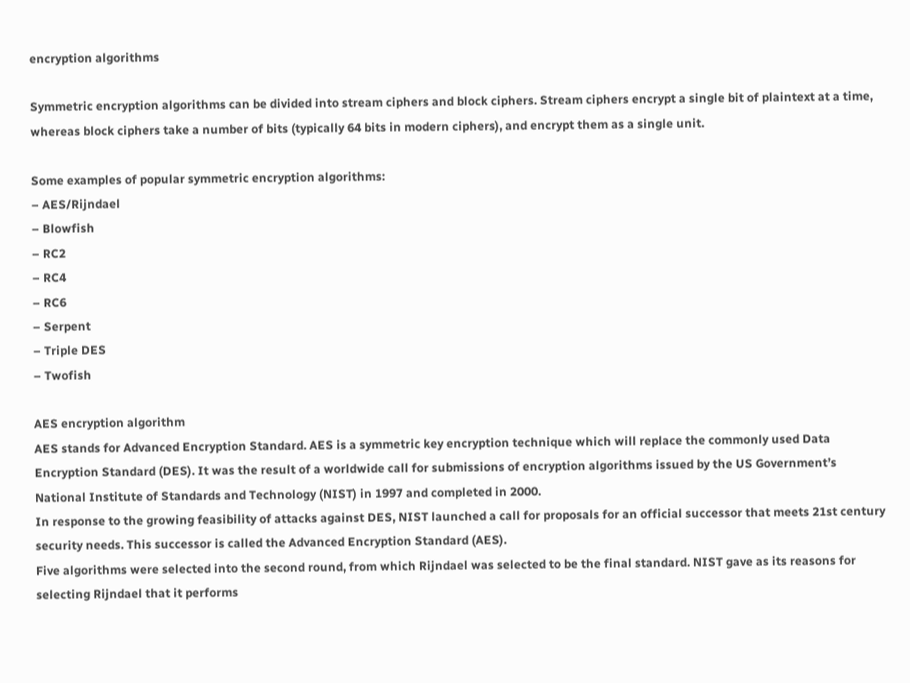encryption algorithms

Symmetric encryption algorithms can be divided into stream ciphers and block ciphers. Stream ciphers encrypt a single bit of plaintext at a time, whereas block ciphers take a number of bits (typically 64 bits in modern ciphers), and encrypt them as a single unit.

Some examples of popular symmetric encryption algorithms:
– AES/Rijndael
– Blowfish
– RC2
– RC4
– RC6
– Serpent
– Triple DES
– Twofish

AES encryption algorithm
AES stands for Advanced Encryption Standard. AES is a symmetric key encryption technique which will replace the commonly used Data Encryption Standard (DES). It was the result of a worldwide call for submissions of encryption algorithms issued by the US Government’s National Institute of Standards and Technology (NIST) in 1997 and completed in 2000.
In response to the growing feasibility of attacks against DES, NIST launched a call for proposals for an official successor that meets 21st century security needs. This successor is called the Advanced Encryption Standard (AES).
Five algorithms were selected into the second round, from which Rijndael was selected to be the final standard. NIST gave as its reasons for selecting Rijndael that it performs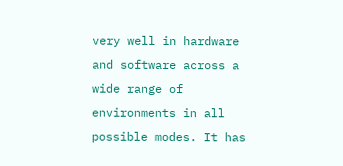very well in hardware and software across a wide range of environments in all possible modes. It has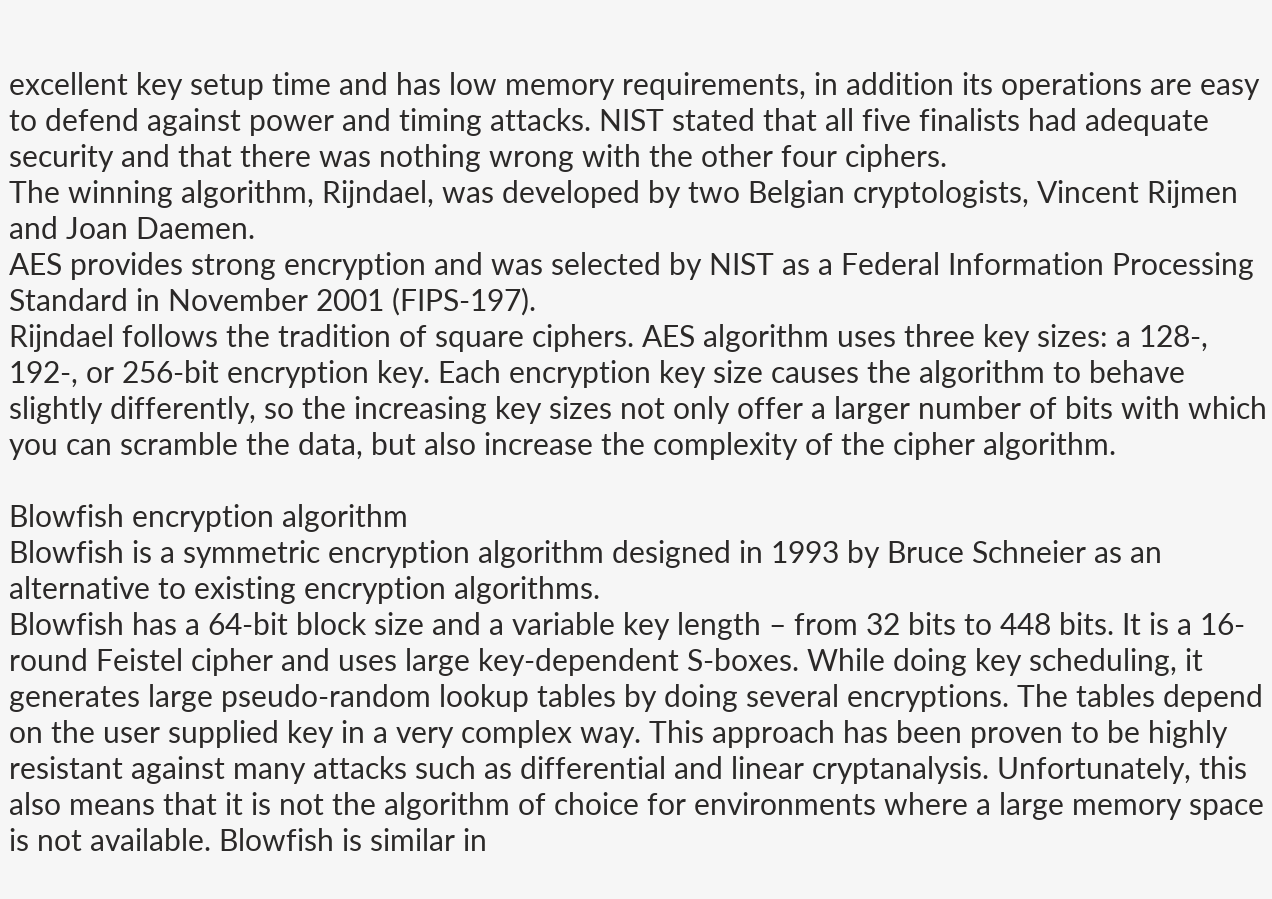excellent key setup time and has low memory requirements, in addition its operations are easy to defend against power and timing attacks. NIST stated that all five finalists had adequate security and that there was nothing wrong with the other four ciphers.
The winning algorithm, Rijndael, was developed by two Belgian cryptologists, Vincent Rijmen and Joan Daemen.
AES provides strong encryption and was selected by NIST as a Federal Information Processing Standard in November 2001 (FIPS-197).
Rijndael follows the tradition of square ciphers. AES algorithm uses three key sizes: a 128-, 192-, or 256-bit encryption key. Each encryption key size causes the algorithm to behave slightly differently, so the increasing key sizes not only offer a larger number of bits with which you can scramble the data, but also increase the complexity of the cipher algorithm.

Blowfish encryption algorithm
Blowfish is a symmetric encryption algorithm designed in 1993 by Bruce Schneier as an alternative to existing encryption algorithms.
Blowfish has a 64-bit block size and a variable key length – from 32 bits to 448 bits. It is a 16-round Feistel cipher and uses large key-dependent S-boxes. While doing key scheduling, it generates large pseudo-random lookup tables by doing several encryptions. The tables depend on the user supplied key in a very complex way. This approach has been proven to be highly resistant against many attacks such as differential and linear cryptanalysis. Unfortunately, this also means that it is not the algorithm of choice for environments where a large memory space is not available. Blowfish is similar in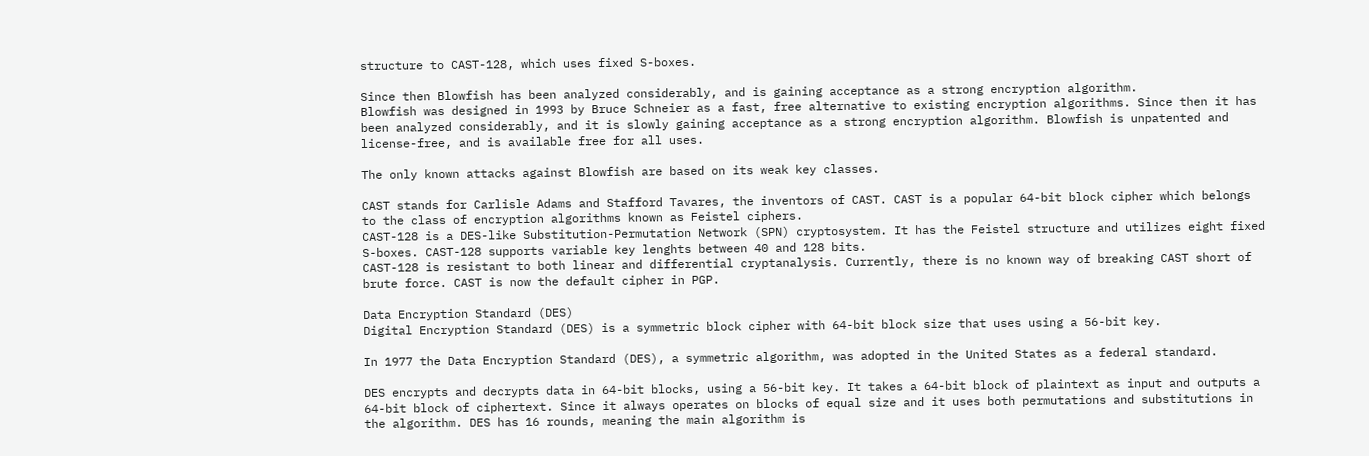structure to CAST-128, which uses fixed S-boxes.

Since then Blowfish has been analyzed considerably, and is gaining acceptance as a strong encryption algorithm.
Blowfish was designed in 1993 by Bruce Schneier as a fast, free alternative to existing encryption algorithms. Since then it has been analyzed considerably, and it is slowly gaining acceptance as a strong encryption algorithm. Blowfish is unpatented and license-free, and is available free for all uses.

The only known attacks against Blowfish are based on its weak key classes.

CAST stands for Carlisle Adams and Stafford Tavares, the inventors of CAST. CAST is a popular 64-bit block cipher which belongs to the class of encryption algorithms known as Feistel ciphers.
CAST-128 is a DES-like Substitution-Permutation Network (SPN) cryptosystem. It has the Feistel structure and utilizes eight fixed S-boxes. CAST-128 supports variable key lenghts between 40 and 128 bits.
CAST-128 is resistant to both linear and differential cryptanalysis. Currently, there is no known way of breaking CAST short of brute force. CAST is now the default cipher in PGP.

Data Encryption Standard (DES)
Digital Encryption Standard (DES) is a symmetric block cipher with 64-bit block size that uses using a 56-bit key.

In 1977 the Data Encryption Standard (DES), a symmetric algorithm, was adopted in the United States as a federal standard.

DES encrypts and decrypts data in 64-bit blocks, using a 56-bit key. It takes a 64-bit block of plaintext as input and outputs a 64-bit block of ciphertext. Since it always operates on blocks of equal size and it uses both permutations and substitutions in the algorithm. DES has 16 rounds, meaning the main algorithm is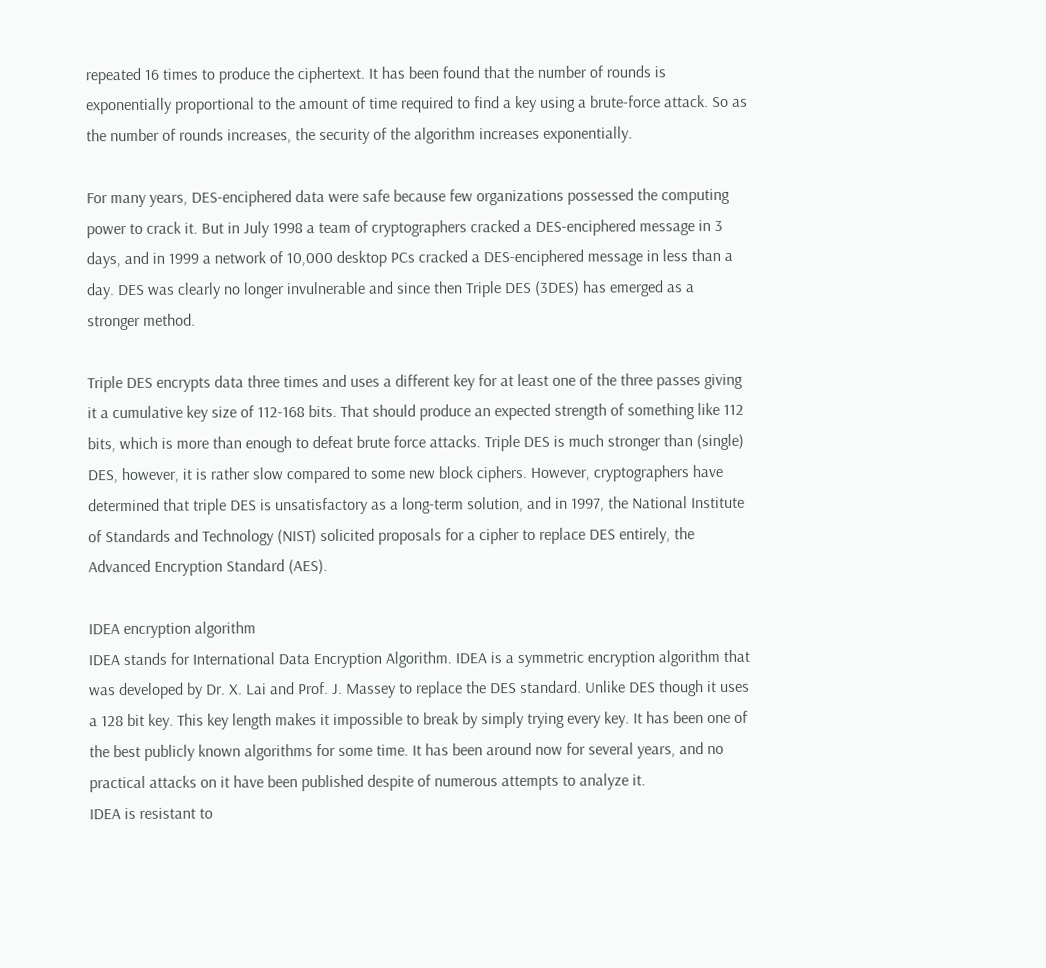repeated 16 times to produce the ciphertext. It has been found that the number of rounds is exponentially proportional to the amount of time required to find a key using a brute-force attack. So as the number of rounds increases, the security of the algorithm increases exponentially.

For many years, DES-enciphered data were safe because few organizations possessed the computing power to crack it. But in July 1998 a team of cryptographers cracked a DES-enciphered message in 3 days, and in 1999 a network of 10,000 desktop PCs cracked a DES-enciphered message in less than a day. DES was clearly no longer invulnerable and since then Triple DES (3DES) has emerged as a stronger method.

Triple DES encrypts data three times and uses a different key for at least one of the three passes giving it a cumulative key size of 112-168 bits. That should produce an expected strength of something like 112 bits, which is more than enough to defeat brute force attacks. Triple DES is much stronger than (single) DES, however, it is rather slow compared to some new block ciphers. However, cryptographers have determined that triple DES is unsatisfactory as a long-term solution, and in 1997, the National Institute of Standards and Technology (NIST) solicited proposals for a cipher to replace DES entirely, the Advanced Encryption Standard (AES).

IDEA encryption algorithm
IDEA stands for International Data Encryption Algorithm. IDEA is a symmetric encryption algorithm that was developed by Dr. X. Lai and Prof. J. Massey to replace the DES standard. Unlike DES though it uses a 128 bit key. This key length makes it impossible to break by simply trying every key. It has been one of the best publicly known algorithms for some time. It has been around now for several years, and no practical attacks on it have been published despite of numerous attempts to analyze it.
IDEA is resistant to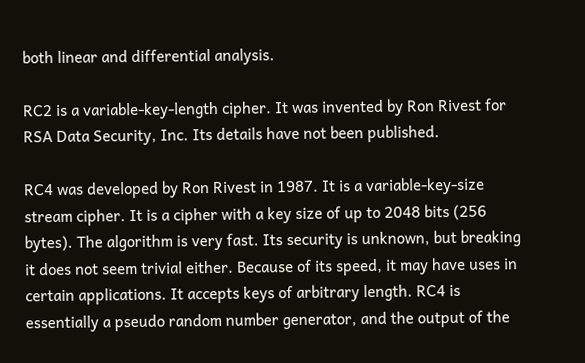both linear and differential analysis.

RC2 is a variable-key-length cipher. It was invented by Ron Rivest for RSA Data Security, Inc. Its details have not been published.

RC4 was developed by Ron Rivest in 1987. It is a variable-key-size stream cipher. It is a cipher with a key size of up to 2048 bits (256 bytes). The algorithm is very fast. Its security is unknown, but breaking it does not seem trivial either. Because of its speed, it may have uses in certain applications. It accepts keys of arbitrary length. RC4 is essentially a pseudo random number generator, and the output of the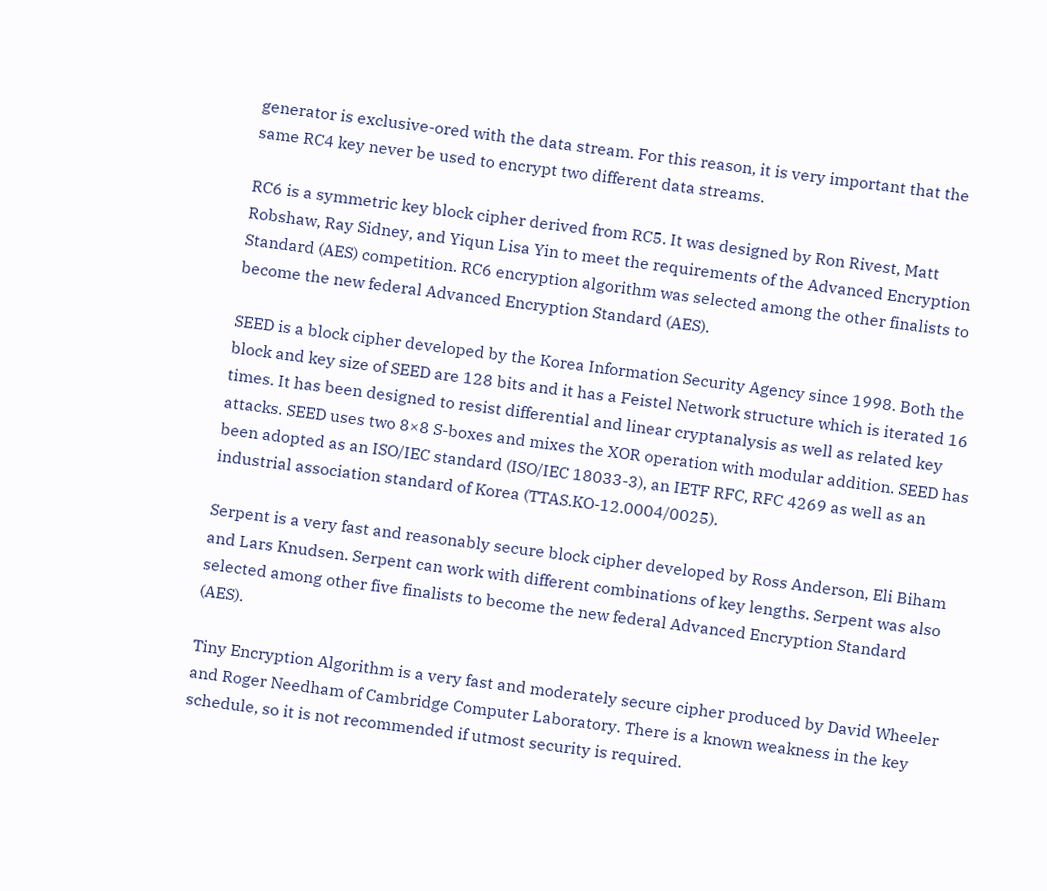generator is exclusive-ored with the data stream. For this reason, it is very important that the same RC4 key never be used to encrypt two different data streams.

RC6 is a symmetric key block cipher derived from RC5. It was designed by Ron Rivest, Matt Robshaw, Ray Sidney, and Yiqun Lisa Yin to meet the requirements of the Advanced Encryption Standard (AES) competition. RC6 encryption algorithm was selected among the other finalists to become the new federal Advanced Encryption Standard (AES).

SEED is a block cipher developed by the Korea Information Security Agency since 1998. Both the block and key size of SEED are 128 bits and it has a Feistel Network structure which is iterated 16 times. It has been designed to resist differential and linear cryptanalysis as well as related key attacks. SEED uses two 8×8 S-boxes and mixes the XOR operation with modular addition. SEED has been adopted as an ISO/IEC standard (ISO/IEC 18033-3), an IETF RFC, RFC 4269 as well as an industrial association standard of Korea (TTAS.KO-12.0004/0025).

Serpent is a very fast and reasonably secure block cipher developed by Ross Anderson, Eli Biham and Lars Knudsen. Serpent can work with different combinations of key lengths. Serpent was also selected among other five finalists to become the new federal Advanced Encryption Standard (AES).

Tiny Encryption Algorithm is a very fast and moderately secure cipher produced by David Wheeler and Roger Needham of Cambridge Computer Laboratory. There is a known weakness in the key schedule, so it is not recommended if utmost security is required.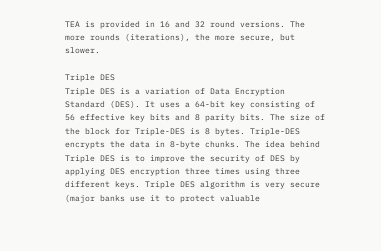TEA is provided in 16 and 32 round versions. The more rounds (iterations), the more secure, but slower.

Triple DES
Triple DES is a variation of Data Encryption Standard (DES). It uses a 64-bit key consisting of 56 effective key bits and 8 parity bits. The size of the block for Triple-DES is 8 bytes. Triple-DES encrypts the data in 8-byte chunks. The idea behind Triple DES is to improve the security of DES by applying DES encryption three times using three different keys. Triple DES algorithm is very secure (major banks use it to protect valuable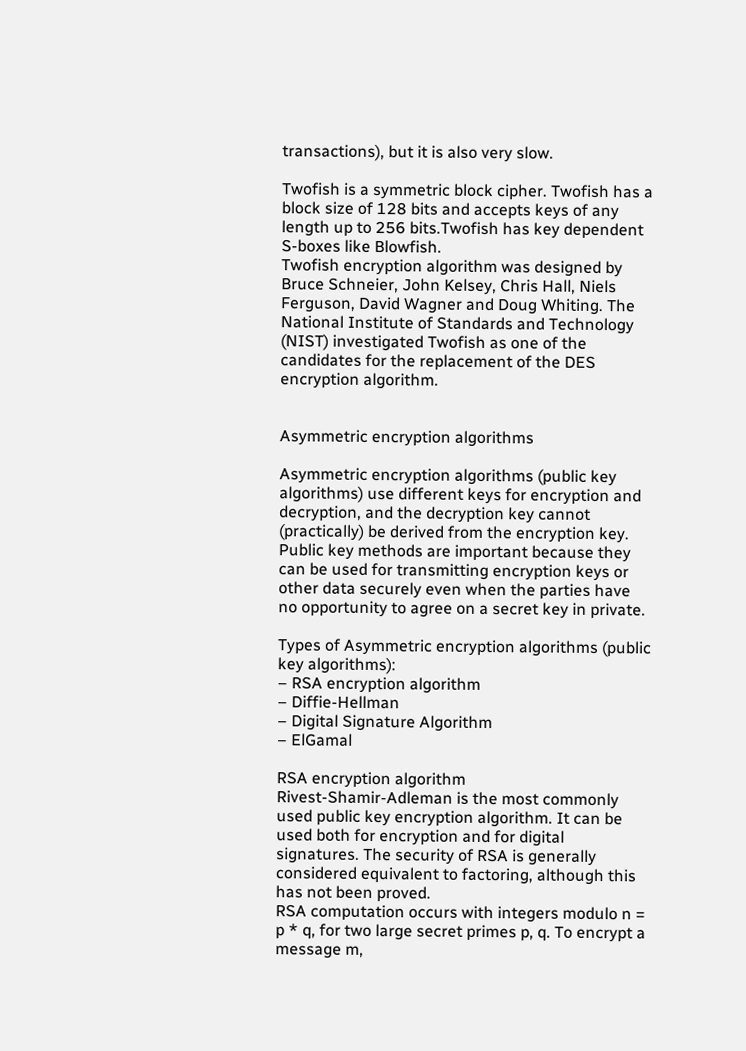transactions), but it is also very slow.

Twofish is a symmetric block cipher. Twofish has a block size of 128 bits and accepts keys of any length up to 256 bits.Twofish has key dependent S-boxes like Blowfish.
Twofish encryption algorithm was designed by Bruce Schneier, John Kelsey, Chris Hall, Niels Ferguson, David Wagner and Doug Whiting. The National Institute of Standards and Technology (NIST) investigated Twofish as one of the candidates for the replacement of the DES encryption algorithm.


Asymmetric encryption algorithms

Asymmetric encryption algorithms (public key algorithms) use different keys for encryption and decryption, and the decryption key cannot (practically) be derived from the encryption key. Public key methods are important because they can be used for transmitting encryption keys or other data securely even when the parties have no opportunity to agree on a secret key in private.

Types of Asymmetric encryption algorithms (public key algorithms):
– RSA encryption algorithm
– Diffie-Hellman
– Digital Signature Algorithm
– ElGamal

RSA encryption algorithm
Rivest-Shamir-Adleman is the most commonly used public key encryption algorithm. It can be used both for encryption and for digital signatures. The security of RSA is generally considered equivalent to factoring, although this has not been proved.
RSA computation occurs with integers modulo n = p * q, for two large secret primes p, q. To encrypt a message m,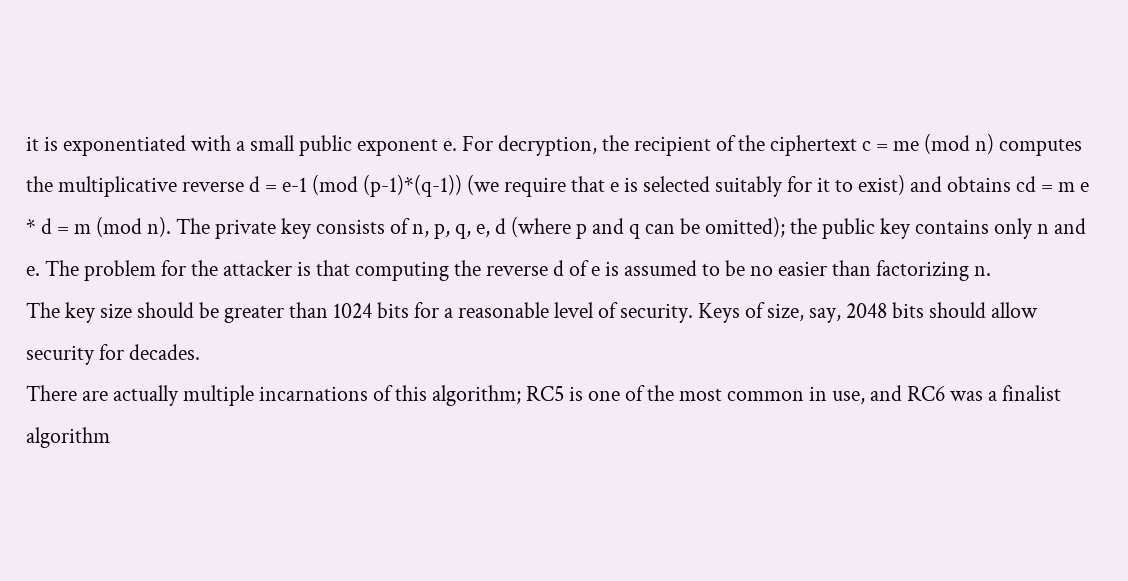it is exponentiated with a small public exponent e. For decryption, the recipient of the ciphertext c = me (mod n) computes the multiplicative reverse d = e-1 (mod (p-1)*(q-1)) (we require that e is selected suitably for it to exist) and obtains cd = m e * d = m (mod n). The private key consists of n, p, q, e, d (where p and q can be omitted); the public key contains only n and e. The problem for the attacker is that computing the reverse d of e is assumed to be no easier than factorizing n.
The key size should be greater than 1024 bits for a reasonable level of security. Keys of size, say, 2048 bits should allow security for decades.
There are actually multiple incarnations of this algorithm; RC5 is one of the most common in use, and RC6 was a finalist algorithm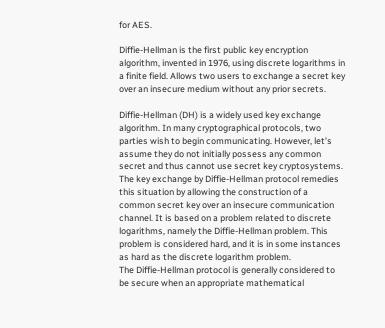for AES.

Diffie-Hellman is the first public key encryption algorithm, invented in 1976, using discrete logarithms in a finite field. Allows two users to exchange a secret key over an insecure medium without any prior secrets.

Diffie-Hellman (DH) is a widely used key exchange algorithm. In many cryptographical protocols, two parties wish to begin communicating. However, let’s assume they do not initially possess any common secret and thus cannot use secret key cryptosystems. The key exchange by Diffie-Hellman protocol remedies this situation by allowing the construction of a common secret key over an insecure communication channel. It is based on a problem related to discrete logarithms, namely the Diffie-Hellman problem. This problem is considered hard, and it is in some instances as hard as the discrete logarithm problem.
The Diffie-Hellman protocol is generally considered to be secure when an appropriate mathematical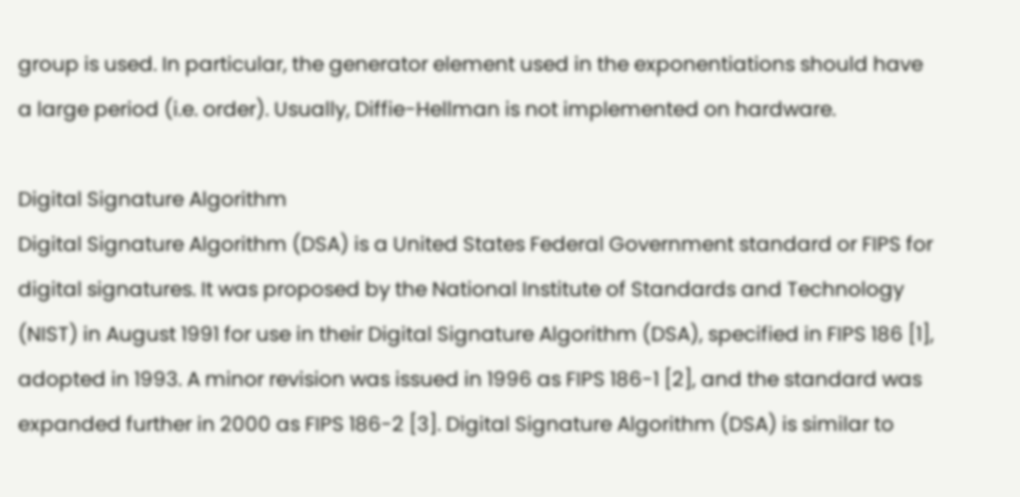group is used. In particular, the generator element used in the exponentiations should have a large period (i.e. order). Usually, Diffie-Hellman is not implemented on hardware.

Digital Signature Algorithm
Digital Signature Algorithm (DSA) is a United States Federal Government standard or FIPS for digital signatures. It was proposed by the National Institute of Standards and Technology (NIST) in August 1991 for use in their Digital Signature Algorithm (DSA), specified in FIPS 186 [1], adopted in 1993. A minor revision was issued in 1996 as FIPS 186-1 [2], and the standard was expanded further in 2000 as FIPS 186-2 [3]. Digital Signature Algorithm (DSA) is similar to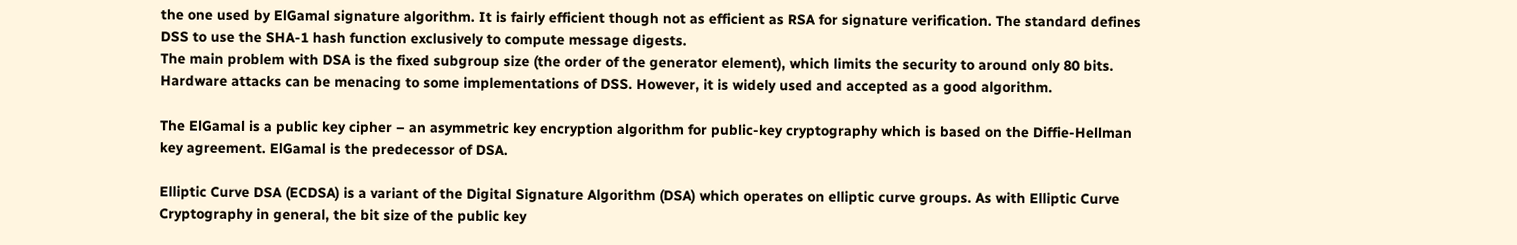the one used by ElGamal signature algorithm. It is fairly efficient though not as efficient as RSA for signature verification. The standard defines DSS to use the SHA-1 hash function exclusively to compute message digests.
The main problem with DSA is the fixed subgroup size (the order of the generator element), which limits the security to around only 80 bits. Hardware attacks can be menacing to some implementations of DSS. However, it is widely used and accepted as a good algorithm.

The ElGamal is a public key cipher – an asymmetric key encryption algorithm for public-key cryptography which is based on the Diffie-Hellman key agreement. ElGamal is the predecessor of DSA.

Elliptic Curve DSA (ECDSA) is a variant of the Digital Signature Algorithm (DSA) which operates on elliptic curve groups. As with Elliptic Curve Cryptography in general, the bit size of the public key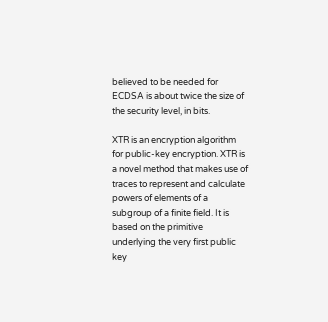believed to be needed for ECDSA is about twice the size of the security level, in bits.

XTR is an encryption algorithm for public-key encryption. XTR is a novel method that makes use of traces to represent and calculate powers of elements of a subgroup of a finite field. It is based on the primitive underlying the very first public key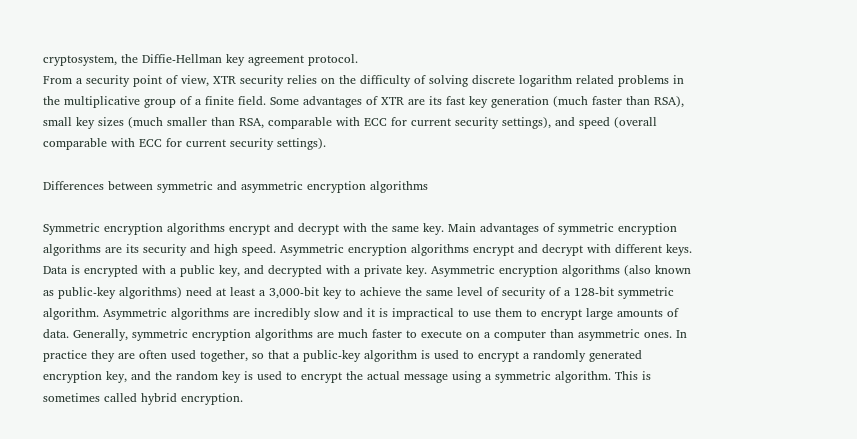cryptosystem, the Diffie-Hellman key agreement protocol.
From a security point of view, XTR security relies on the difficulty of solving discrete logarithm related problems in the multiplicative group of a finite field. Some advantages of XTR are its fast key generation (much faster than RSA), small key sizes (much smaller than RSA, comparable with ECC for current security settings), and speed (overall comparable with ECC for current security settings).

Differences between symmetric and asymmetric encryption algorithms

Symmetric encryption algorithms encrypt and decrypt with the same key. Main advantages of symmetric encryption algorithms are its security and high speed. Asymmetric encryption algorithms encrypt and decrypt with different keys. Data is encrypted with a public key, and decrypted with a private key. Asymmetric encryption algorithms (also known as public-key algorithms) need at least a 3,000-bit key to achieve the same level of security of a 128-bit symmetric algorithm. Asymmetric algorithms are incredibly slow and it is impractical to use them to encrypt large amounts of data. Generally, symmetric encryption algorithms are much faster to execute on a computer than asymmetric ones. In practice they are often used together, so that a public-key algorithm is used to encrypt a randomly generated encryption key, and the random key is used to encrypt the actual message using a symmetric algorithm. This is sometimes called hybrid encryption.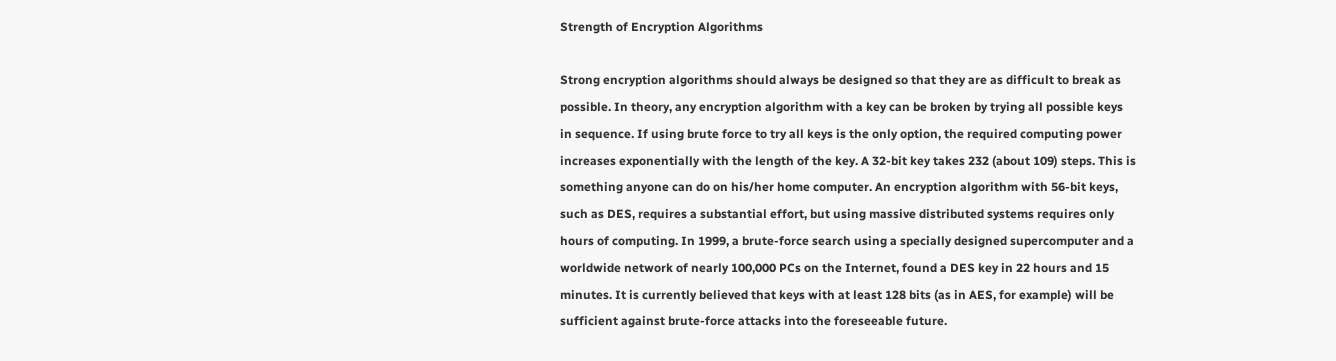Strength of Encryption Algorithms

Strong encryption algorithms should always be designed so that they are as difficult to break as possible. In theory, any encryption algorithm with a key can be broken by trying all possible keys in sequence. If using brute force to try all keys is the only option, the required computing power increases exponentially with the length of the key. A 32-bit key takes 232 (about 109) steps. This is something anyone can do on his/her home computer. An encryption algorithm with 56-bit keys, such as DES, requires a substantial effort, but using massive distributed systems requires only hours of computing. In 1999, a brute-force search using a specially designed supercomputer and a worldwide network of nearly 100,000 PCs on the Internet, found a DES key in 22 hours and 15 minutes. It is currently believed that keys with at least 128 bits (as in AES, for example) will be sufficient against brute-force attacks into the foreseeable future.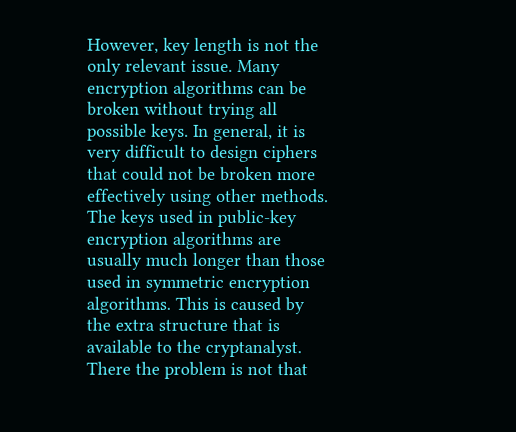However, key length is not the only relevant issue. Many encryption algorithms can be broken without trying all possible keys. In general, it is very difficult to design ciphers that could not be broken more effectively using other methods.
The keys used in public-key encryption algorithms are usually much longer than those used in symmetric encryption algorithms. This is caused by the extra structure that is available to the cryptanalyst. There the problem is not that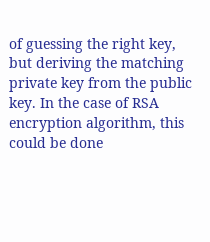of guessing the right key, but deriving the matching private key from the public key. In the case of RSA encryption algorithm, this could be done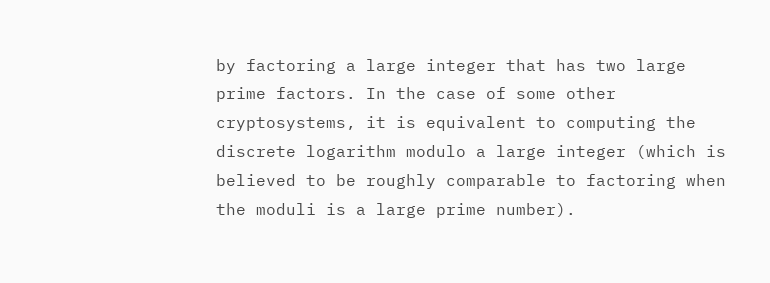by factoring a large integer that has two large prime factors. In the case of some other cryptosystems, it is equivalent to computing the discrete logarithm modulo a large integer (which is believed to be roughly comparable to factoring when the moduli is a large prime number).